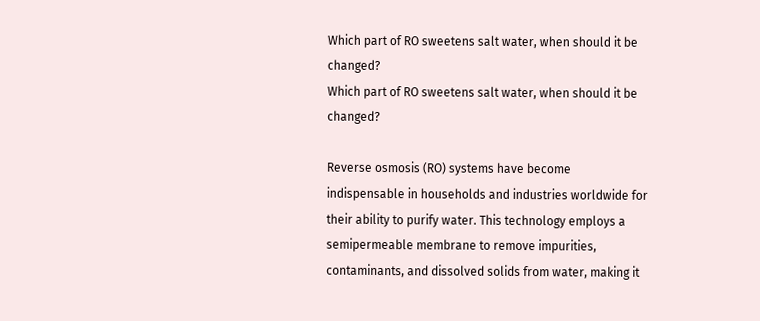Which part of RO sweetens salt water, when should it be changed?
Which part of RO sweetens salt water, when should it be changed?

Reverse osmosis (RO) systems have become indispensable in households and industries worldwide for their ability to purify water. This technology employs a semipermeable membrane to remove impurities, contaminants, and dissolved solids from water, making it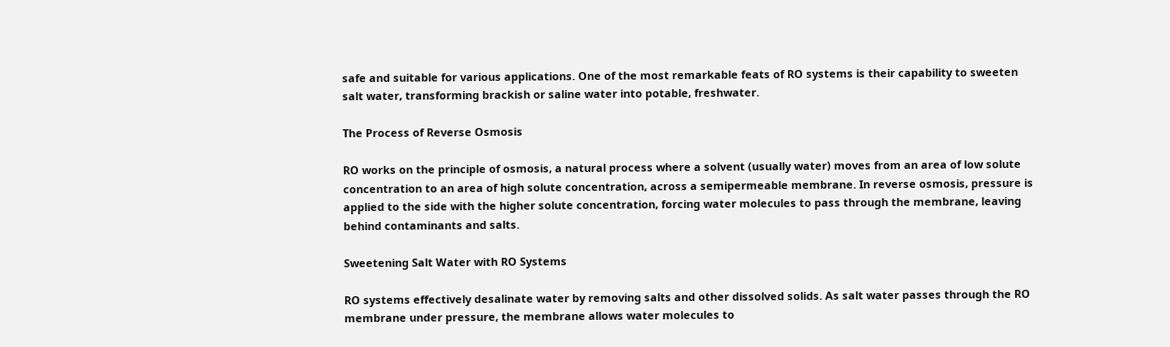safe and suitable for various applications. One of the most remarkable feats of RO systems is their capability to sweeten salt water, transforming brackish or saline water into potable, freshwater.

The Process of Reverse Osmosis

RO works on the principle of osmosis, a natural process where a solvent (usually water) moves from an area of low solute concentration to an area of high solute concentration, across a semipermeable membrane. In reverse osmosis, pressure is applied to the side with the higher solute concentration, forcing water molecules to pass through the membrane, leaving behind contaminants and salts.

Sweetening Salt Water with RO Systems

RO systems effectively desalinate water by removing salts and other dissolved solids. As salt water passes through the RO membrane under pressure, the membrane allows water molecules to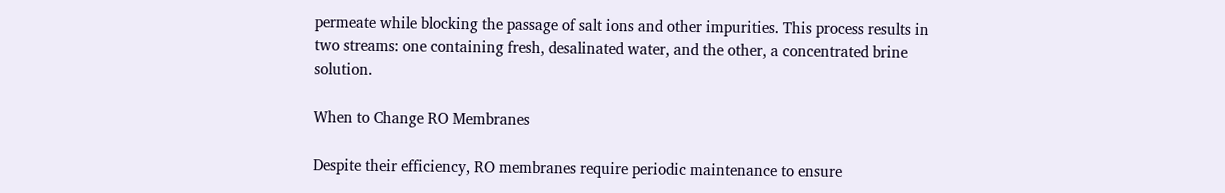permeate while blocking the passage of salt ions and other impurities. This process results in two streams: one containing fresh, desalinated water, and the other, a concentrated brine solution.

When to Change RO Membranes

Despite their efficiency, RO membranes require periodic maintenance to ensure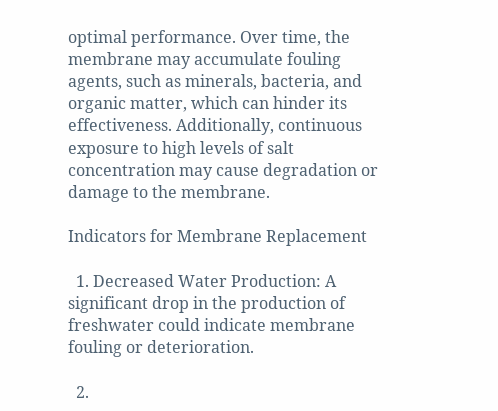optimal performance. Over time, the membrane may accumulate fouling agents, such as minerals, bacteria, and organic matter, which can hinder its effectiveness. Additionally, continuous exposure to high levels of salt concentration may cause degradation or damage to the membrane.

Indicators for Membrane Replacement

  1. Decreased Water Production: A significant drop in the production of freshwater could indicate membrane fouling or deterioration.

  2.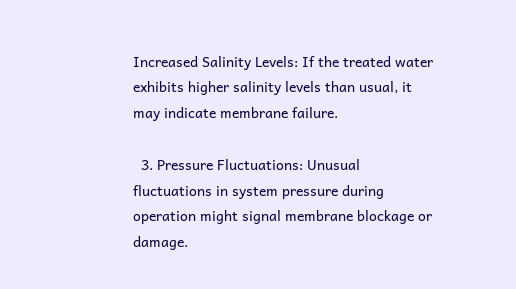Increased Salinity Levels: If the treated water exhibits higher salinity levels than usual, it may indicate membrane failure.

  3. Pressure Fluctuations: Unusual fluctuations in system pressure during operation might signal membrane blockage or damage.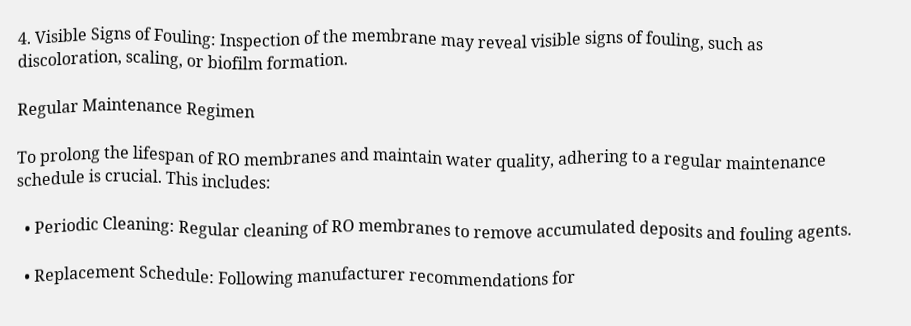4. Visible Signs of Fouling: Inspection of the membrane may reveal visible signs of fouling, such as discoloration, scaling, or biofilm formation.

Regular Maintenance Regimen

To prolong the lifespan of RO membranes and maintain water quality, adhering to a regular maintenance schedule is crucial. This includes:

  • Periodic Cleaning: Regular cleaning of RO membranes to remove accumulated deposits and fouling agents.

  • Replacement Schedule: Following manufacturer recommendations for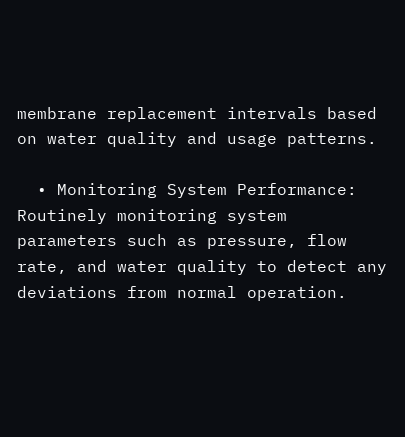membrane replacement intervals based on water quality and usage patterns.

  • Monitoring System Performance: Routinely monitoring system parameters such as pressure, flow rate, and water quality to detect any deviations from normal operation.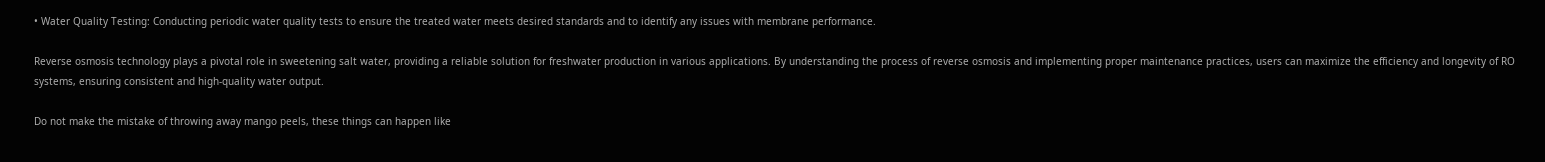• Water Quality Testing: Conducting periodic water quality tests to ensure the treated water meets desired standards and to identify any issues with membrane performance.

Reverse osmosis technology plays a pivotal role in sweetening salt water, providing a reliable solution for freshwater production in various applications. By understanding the process of reverse osmosis and implementing proper maintenance practices, users can maximize the efficiency and longevity of RO systems, ensuring consistent and high-quality water output.

Do not make the mistake of throwing away mango peels, these things can happen like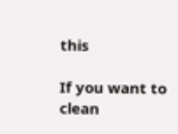this

If you want to clean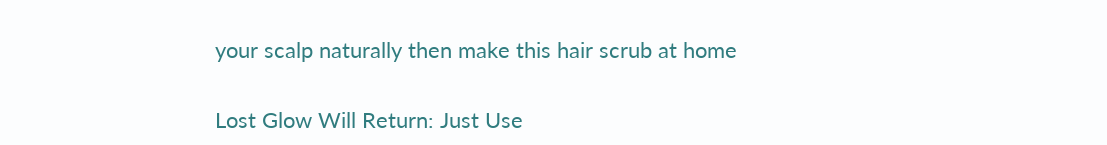your scalp naturally then make this hair scrub at home

Lost Glow Will Return: Just Use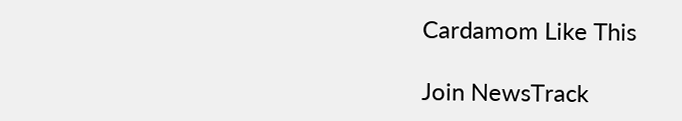Cardamom Like This

Join NewsTrack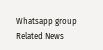Whatsapp group
Related News